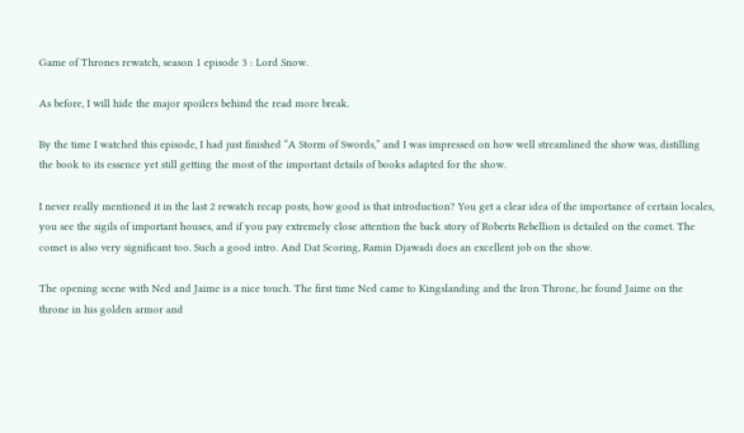Game of Thrones rewatch, season 1 episode 3 : Lord Snow.

As before, I will hide the major spoilers behind the read more break.

By the time I watched this episode, I had just finished “A Storm of Swords,” and I was impressed on how well streamlined the show was, distilling the book to its essence yet still getting the most of the important details of books adapted for the show.

I never really mentioned it in the last 2 rewatch recap posts, how good is that introduction? You get a clear idea of the importance of certain locales, you see the sigils of important houses, and if you pay extremely close attention the back story of Roberts Rebellion is detailed on the comet. The comet is also very significant too. Such a good intro. And Dat Scoring, Ramin Djawadi does an excellent job on the show.

The opening scene with Ned and Jaime is a nice touch. The first time Ned came to Kingslanding and the Iron Throne, he found Jaime on the throne in his golden armor and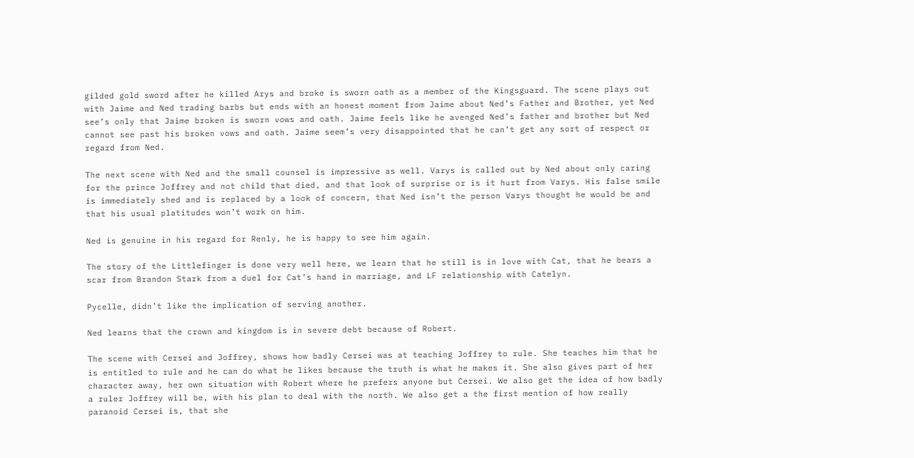gilded gold sword after he killed Arys and broke is sworn oath as a member of the Kingsguard. The scene plays out with Jaime and Ned trading barbs but ends with an honest moment from Jaime about Ned’s Father and Brother, yet Ned see’s only that Jaime broken is sworn vows and oath. Jaime feels like he avenged Ned’s father and brother but Ned cannot see past his broken vows and oath. Jaime seem’s very disappointed that he can’t get any sort of respect or regard from Ned.

The next scene with Ned and the small counsel is impressive as well. Varys is called out by Ned about only caring for the prince Joffrey and not child that died, and that look of surprise or is it hurt from Varys. His false smile is immediately shed and is replaced by a look of concern, that Ned isn’t the person Varys thought he would be and that his usual platitudes won’t work on him.

Ned is genuine in his regard for Renly, he is happy to see him again.

The story of the Littlefinger is done very well here, we learn that he still is in love with Cat, that he bears a scar from Brandon Stark from a duel for Cat’s hand in marriage, and LF relationship with Catelyn.

Pycelle, didn’t like the implication of serving another.

Ned learns that the crown and kingdom is in severe debt because of Robert.

The scene with Cersei and Joffrey, shows how badly Cersei was at teaching Joffrey to rule. She teaches him that he is entitled to rule and he can do what he likes because the truth is what he makes it. She also gives part of her character away, her own situation with Robert where he prefers anyone but Cersei. We also get the idea of how badly a ruler Joffrey will be, with his plan to deal with the north. We also get a the first mention of how really paranoid Cersei is, that she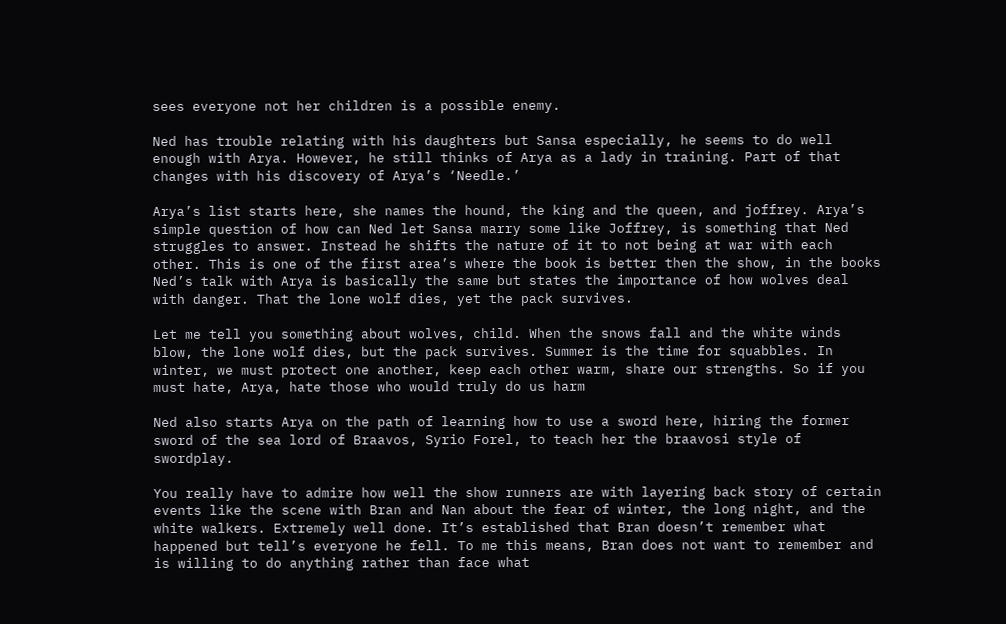sees everyone not her children is a possible enemy.

Ned has trouble relating with his daughters but Sansa especially, he seems to do well enough with Arya. However, he still thinks of Arya as a lady in training. Part of that changes with his discovery of Arya’s ‘Needle.’

Arya’s list starts here, she names the hound, the king and the queen, and joffrey. Arya’s simple question of how can Ned let Sansa marry some like Joffrey, is something that Ned struggles to answer. Instead he shifts the nature of it to not being at war with each other. This is one of the first area’s where the book is better then the show, in the books Ned’s talk with Arya is basically the same but states the importance of how wolves deal with danger. That the lone wolf dies, yet the pack survives.

Let me tell you something about wolves, child. When the snows fall and the white winds blow, the lone wolf dies, but the pack survives. Summer is the time for squabbles. In winter, we must protect one another, keep each other warm, share our strengths. So if you must hate, Arya, hate those who would truly do us harm

Ned also starts Arya on the path of learning how to use a sword here, hiring the former sword of the sea lord of Braavos, Syrio Forel, to teach her the braavosi style of swordplay.

You really have to admire how well the show runners are with layering back story of certain events like the scene with Bran and Nan about the fear of winter, the long night, and the white walkers. Extremely well done. It’s established that Bran doesn’t remember what happened but tell’s everyone he fell. To me this means, Bran does not want to remember and is willing to do anything rather than face what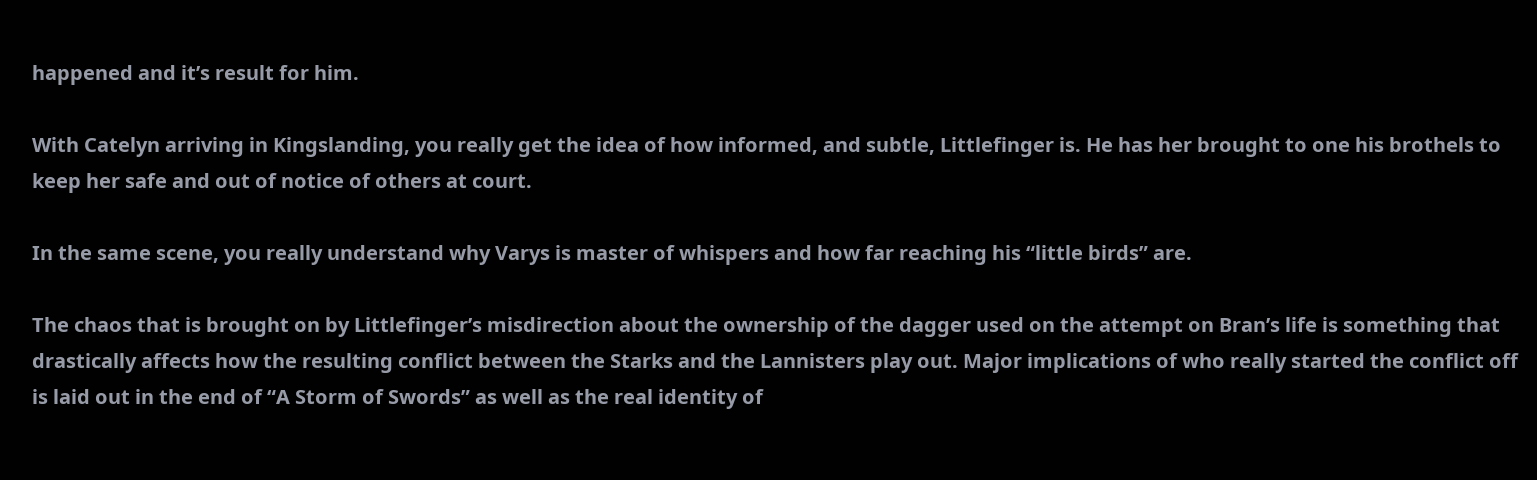happened and it’s result for him.

With Catelyn arriving in Kingslanding, you really get the idea of how informed, and subtle, Littlefinger is. He has her brought to one his brothels to keep her safe and out of notice of others at court.

In the same scene, you really understand why Varys is master of whispers and how far reaching his “little birds” are.

The chaos that is brought on by Littlefinger’s misdirection about the ownership of the dagger used on the attempt on Bran’s life is something that drastically affects how the resulting conflict between the Starks and the Lannisters play out. Major implications of who really started the conflict off is laid out in the end of “A Storm of Swords” as well as the real identity of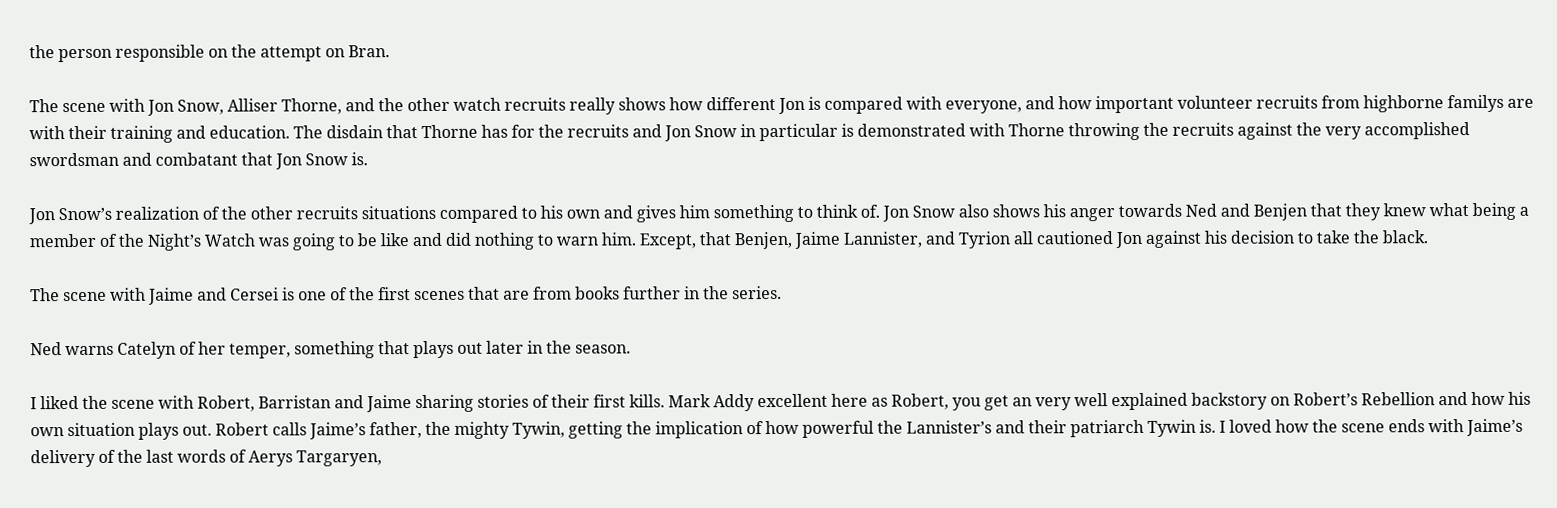the person responsible on the attempt on Bran.

The scene with Jon Snow, Alliser Thorne, and the other watch recruits really shows how different Jon is compared with everyone, and how important volunteer recruits from highborne familys are with their training and education. The disdain that Thorne has for the recruits and Jon Snow in particular is demonstrated with Thorne throwing the recruits against the very accomplished swordsman and combatant that Jon Snow is.

Jon Snow’s realization of the other recruits situations compared to his own and gives him something to think of. Jon Snow also shows his anger towards Ned and Benjen that they knew what being a member of the Night’s Watch was going to be like and did nothing to warn him. Except, that Benjen, Jaime Lannister, and Tyrion all cautioned Jon against his decision to take the black.

The scene with Jaime and Cersei is one of the first scenes that are from books further in the series.

Ned warns Catelyn of her temper, something that plays out later in the season.

I liked the scene with Robert, Barristan and Jaime sharing stories of their first kills. Mark Addy excellent here as Robert, you get an very well explained backstory on Robert’s Rebellion and how his own situation plays out. Robert calls Jaime’s father, the mighty Tywin, getting the implication of how powerful the Lannister’s and their patriarch Tywin is. I loved how the scene ends with Jaime’s delivery of the last words of Aerys Targaryen,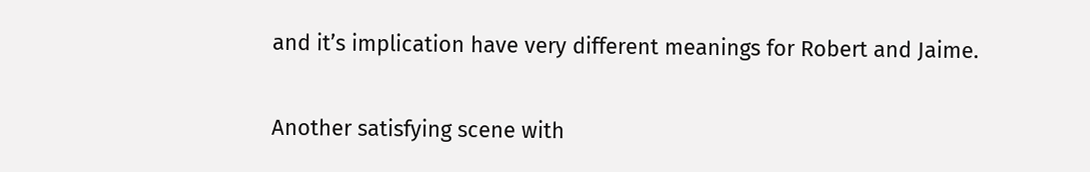and it’s implication have very different meanings for Robert and Jaime.

Another satisfying scene with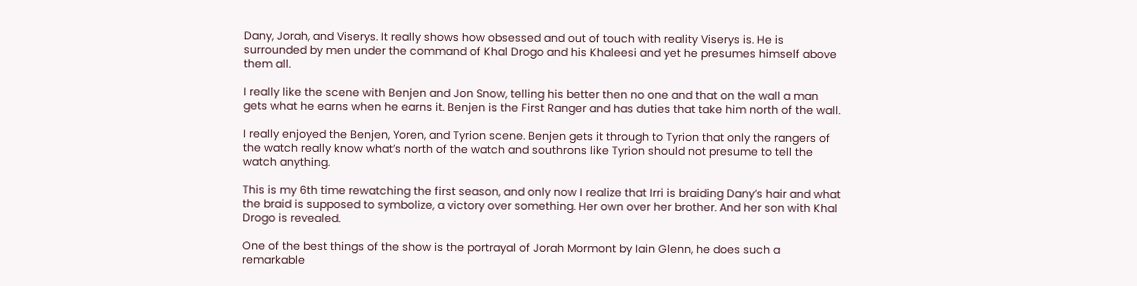Dany, Jorah, and Viserys. It really shows how obsessed and out of touch with reality Viserys is. He is surrounded by men under the command of Khal Drogo and his Khaleesi and yet he presumes himself above them all.

I really like the scene with Benjen and Jon Snow, telling his better then no one and that on the wall a man gets what he earns when he earns it. Benjen is the First Ranger and has duties that take him north of the wall.

I really enjoyed the Benjen, Yoren, and Tyrion scene. Benjen gets it through to Tyrion that only the rangers of the watch really know what’s north of the watch and southrons like Tyrion should not presume to tell the watch anything.

This is my 6th time rewatching the first season, and only now I realize that Irri is braiding Dany’s hair and what the braid is supposed to symbolize, a victory over something. Her own over her brother. And her son with Khal Drogo is revealed.

One of the best things of the show is the portrayal of Jorah Mormont by Iain Glenn, he does such a remarkable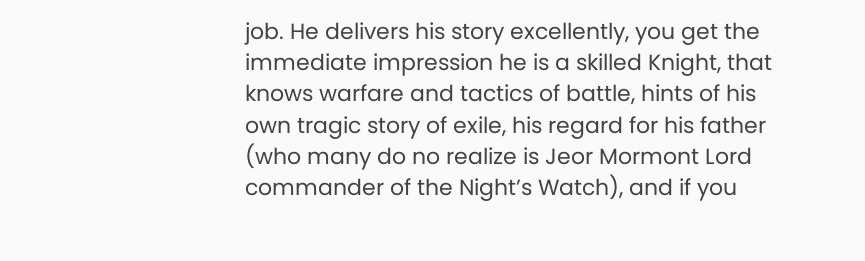job. He delivers his story excellently, you get the immediate impression he is a skilled Knight, that knows warfare and tactics of battle, hints of his own tragic story of exile, his regard for his father (who many do no realize is Jeor Mormont Lord commander of the Night’s Watch), and if you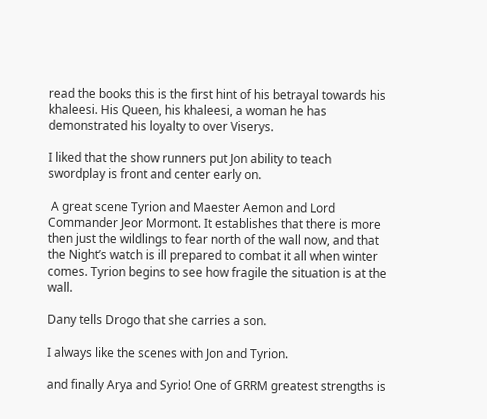read the books this is the first hint of his betrayal towards his khaleesi. His Queen, his khaleesi, a woman he has demonstrated his loyalty to over Viserys.

I liked that the show runners put Jon ability to teach swordplay is front and center early on.

 A great scene Tyrion and Maester Aemon and Lord Commander Jeor Mormont. It establishes that there is more then just the wildlings to fear north of the wall now, and that the Night’s watch is ill prepared to combat it all when winter comes. Tyrion begins to see how fragile the situation is at the wall.

Dany tells Drogo that she carries a son.

I always like the scenes with Jon and Tyrion.

and finally Arya and Syrio! One of GRRM greatest strengths is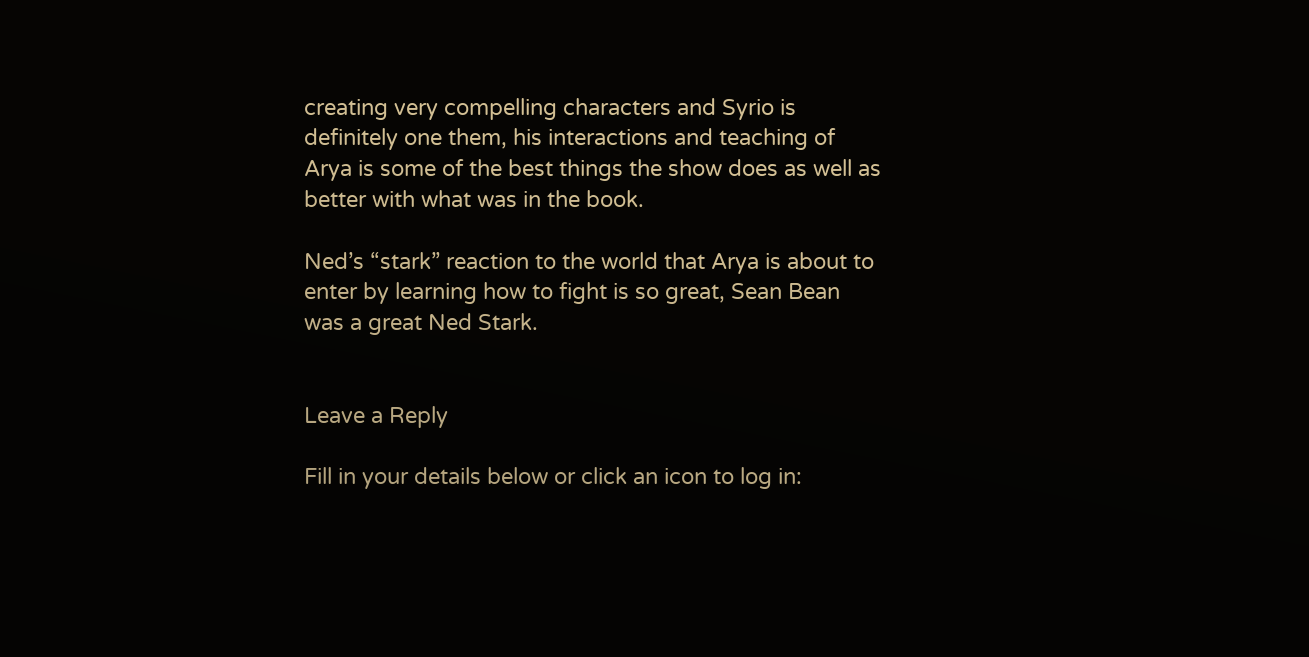creating very compelling characters and Syrio is definitely one them, his interactions and teaching of Arya is some of the best things the show does as well as better with what was in the book.

Ned’s “stark” reaction to the world that Arya is about to enter by learning how to fight is so great, Sean Bean was a great Ned Stark.


Leave a Reply

Fill in your details below or click an icon to log in: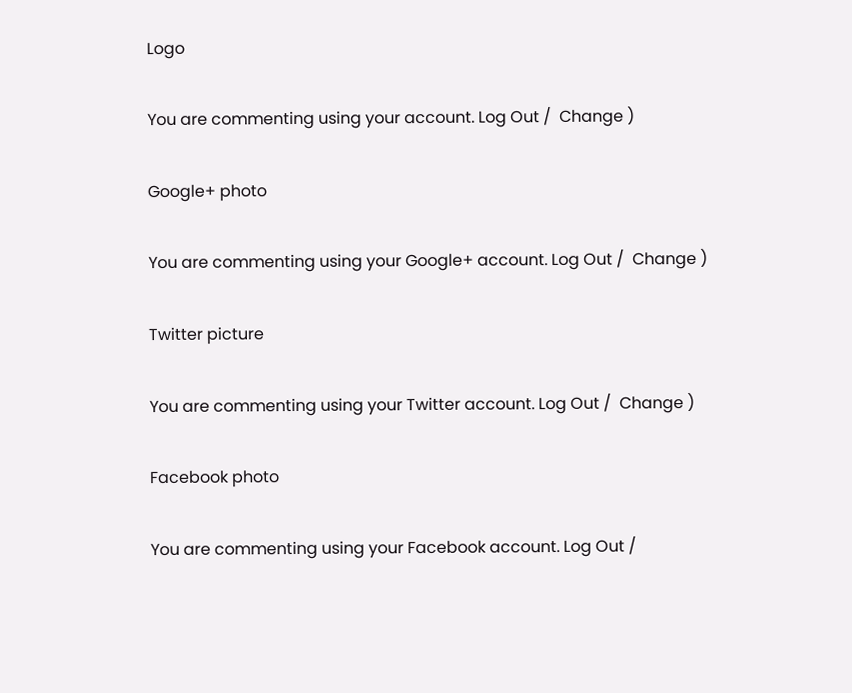Logo

You are commenting using your account. Log Out /  Change )

Google+ photo

You are commenting using your Google+ account. Log Out /  Change )

Twitter picture

You are commenting using your Twitter account. Log Out /  Change )

Facebook photo

You are commenting using your Facebook account. Log Out /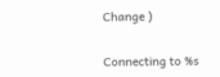Change )


Connecting to %s